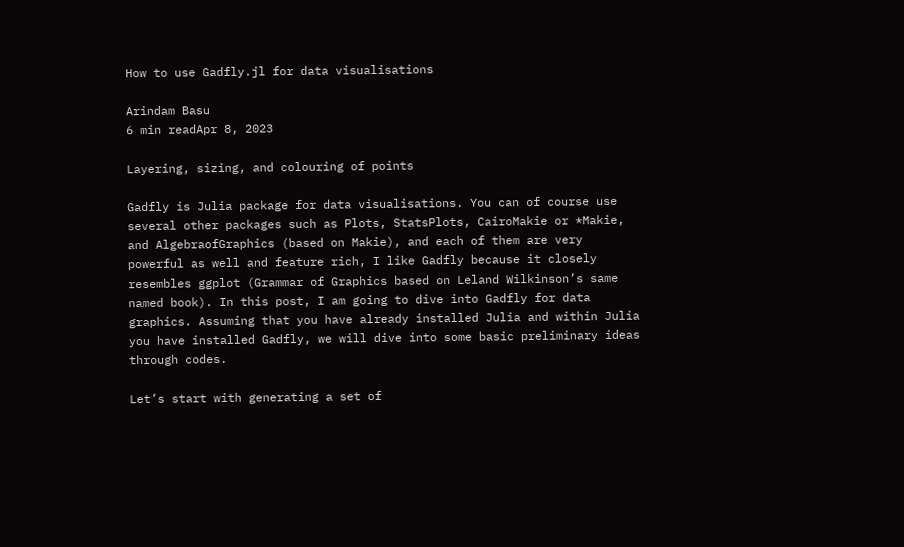How to use Gadfly.jl for data visualisations

Arindam Basu
6 min readApr 8, 2023

Layering, sizing, and colouring of points

Gadfly is Julia package for data visualisations. You can of course use several other packages such as Plots, StatsPlots, CairoMakie or *Makie, and AlgebraofGraphics (based on Makie), and each of them are very powerful as well and feature rich, I like Gadfly because it closely resembles ggplot (Grammar of Graphics based on Leland Wilkinson’s same named book). In this post, I am going to dive into Gadfly for data graphics. Assuming that you have already installed Julia and within Julia you have installed Gadfly, we will dive into some basic preliminary ideas through codes.

Let’s start with generating a set of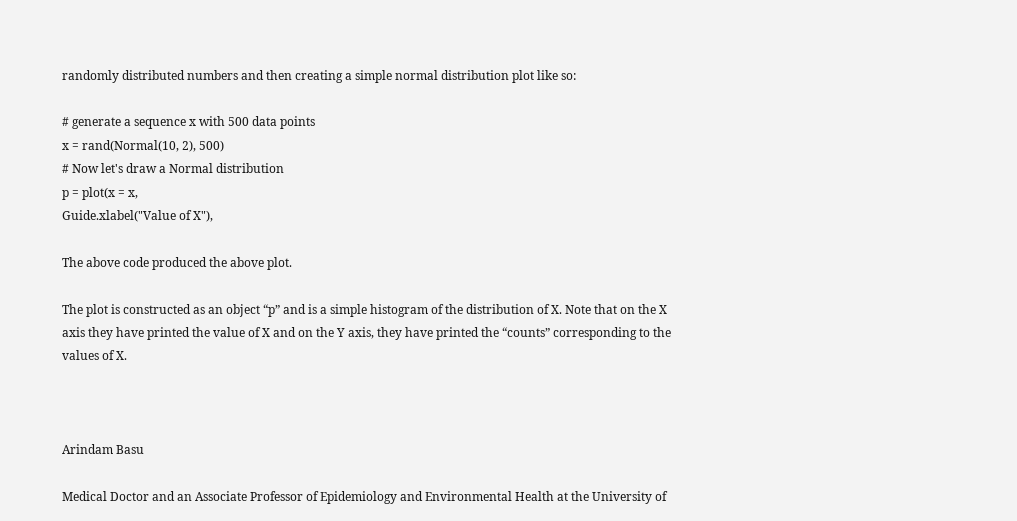randomly distributed numbers and then creating a simple normal distribution plot like so:

# generate a sequence x with 500 data points
x = rand(Normal(10, 2), 500)
# Now let's draw a Normal distribution
p = plot(x = x,
Guide.xlabel("Value of X"),

The above code produced the above plot.

The plot is constructed as an object “p” and is a simple histogram of the distribution of X. Note that on the X axis they have printed the value of X and on the Y axis, they have printed the “counts” corresponding to the values of X.



Arindam Basu

Medical Doctor and an Associate Professor of Epidemiology and Environmental Health at the University of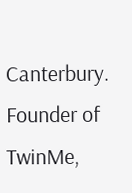Canterbury. Founder of TwinMe,